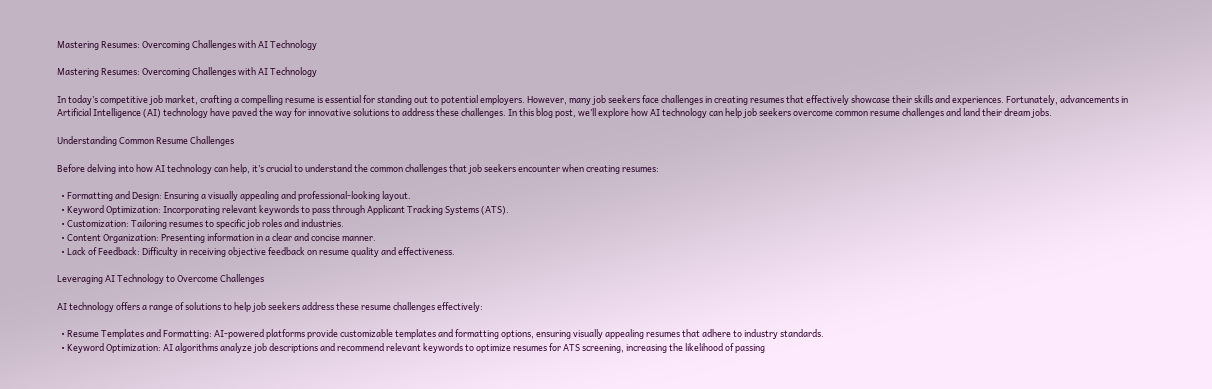Mastering Resumes: Overcoming Challenges with AI Technology

Mastering Resumes: Overcoming Challenges with AI Technology

In today’s competitive job market, crafting a compelling resume is essential for standing out to potential employers. However, many job seekers face challenges in creating resumes that effectively showcase their skills and experiences. Fortunately, advancements in Artificial Intelligence (AI) technology have paved the way for innovative solutions to address these challenges. In this blog post, we’ll explore how AI technology can help job seekers overcome common resume challenges and land their dream jobs.

Understanding Common Resume Challenges

Before delving into how AI technology can help, it’s crucial to understand the common challenges that job seekers encounter when creating resumes:

  • Formatting and Design: Ensuring a visually appealing and professional-looking layout.
  • Keyword Optimization: Incorporating relevant keywords to pass through Applicant Tracking Systems (ATS).
  • Customization: Tailoring resumes to specific job roles and industries.
  • Content Organization: Presenting information in a clear and concise manner.
  • Lack of Feedback: Difficulty in receiving objective feedback on resume quality and effectiveness.

Leveraging AI Technology to Overcome Challenges

AI technology offers a range of solutions to help job seekers address these resume challenges effectively:

  • Resume Templates and Formatting: AI-powered platforms provide customizable templates and formatting options, ensuring visually appealing resumes that adhere to industry standards.
  • Keyword Optimization: AI algorithms analyze job descriptions and recommend relevant keywords to optimize resumes for ATS screening, increasing the likelihood of passing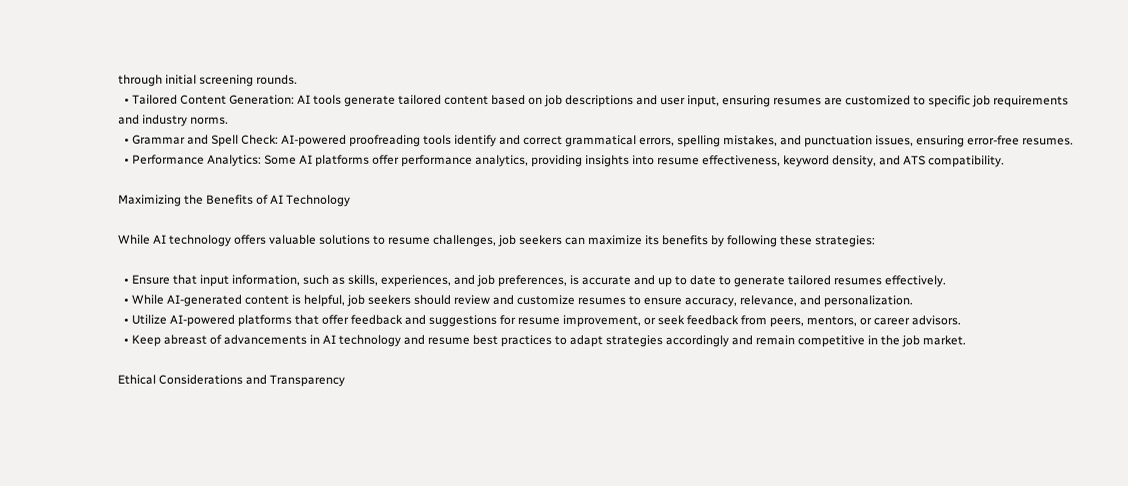through initial screening rounds.
  • Tailored Content Generation: AI tools generate tailored content based on job descriptions and user input, ensuring resumes are customized to specific job requirements and industry norms.
  • Grammar and Spell Check: AI-powered proofreading tools identify and correct grammatical errors, spelling mistakes, and punctuation issues, ensuring error-free resumes.
  • Performance Analytics: Some AI platforms offer performance analytics, providing insights into resume effectiveness, keyword density, and ATS compatibility.

Maximizing the Benefits of AI Technology

While AI technology offers valuable solutions to resume challenges, job seekers can maximize its benefits by following these strategies:

  • Ensure that input information, such as skills, experiences, and job preferences, is accurate and up to date to generate tailored resumes effectively.
  • While AI-generated content is helpful, job seekers should review and customize resumes to ensure accuracy, relevance, and personalization.
  • Utilize AI-powered platforms that offer feedback and suggestions for resume improvement, or seek feedback from peers, mentors, or career advisors.
  • Keep abreast of advancements in AI technology and resume best practices to adapt strategies accordingly and remain competitive in the job market.

Ethical Considerations and Transparency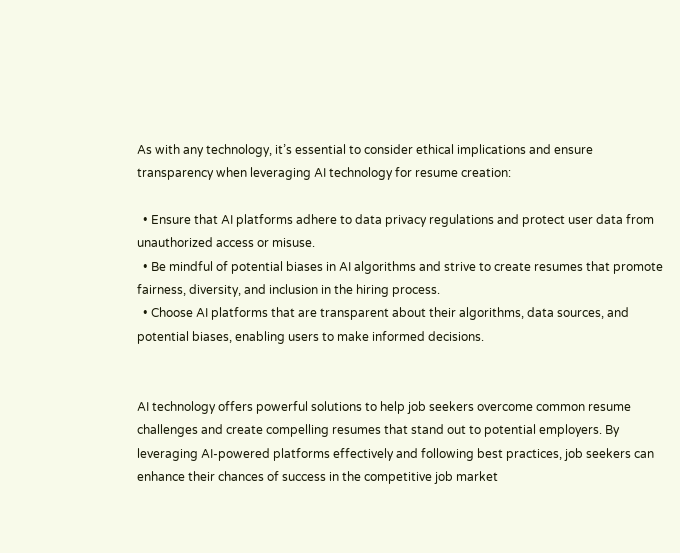As with any technology, it’s essential to consider ethical implications and ensure transparency when leveraging AI technology for resume creation:

  • Ensure that AI platforms adhere to data privacy regulations and protect user data from unauthorized access or misuse.
  • Be mindful of potential biases in AI algorithms and strive to create resumes that promote fairness, diversity, and inclusion in the hiring process.
  • Choose AI platforms that are transparent about their algorithms, data sources, and potential biases, enabling users to make informed decisions.


AI technology offers powerful solutions to help job seekers overcome common resume challenges and create compelling resumes that stand out to potential employers. By leveraging AI-powered platforms effectively and following best practices, job seekers can enhance their chances of success in the competitive job market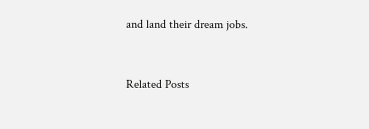and land their dream jobs.


Related Posts